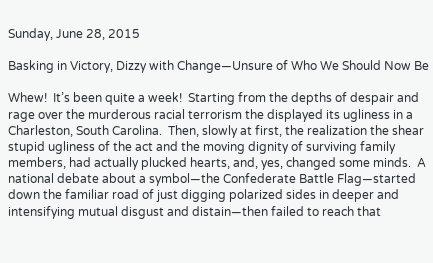Sunday, June 28, 2015

Basking in Victory, Dizzy with Change—Unsure of Who We Should Now Be

Whew!  It’s been quite a week!  Starting from the depths of despair and rage over the murderous racial terrorism the displayed its ugliness in a Charleston, South Carolina.  Then, slowly at first, the realization the shear stupid ugliness of the act and the moving dignity of surviving family members, had actually plucked hearts, and, yes, changed some minds.  A national debate about a symbol—the Confederate Battle Flag—started down the familiar road of just digging polarized sides in deeper and intensifying mutual disgust and distain—then failed to reach that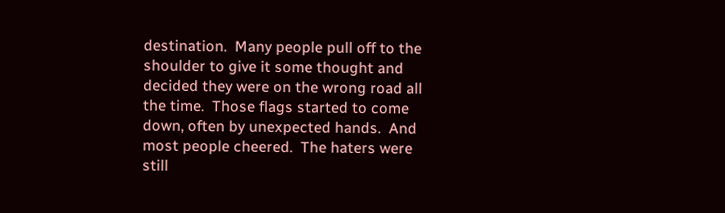destination.  Many people pull off to the shoulder to give it some thought and decided they were on the wrong road all the time.  Those flags started to come down, often by unexpected hands.  And most people cheered.  The haters were still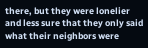there, but they were lonelier and less sure that they only said what their neighbors were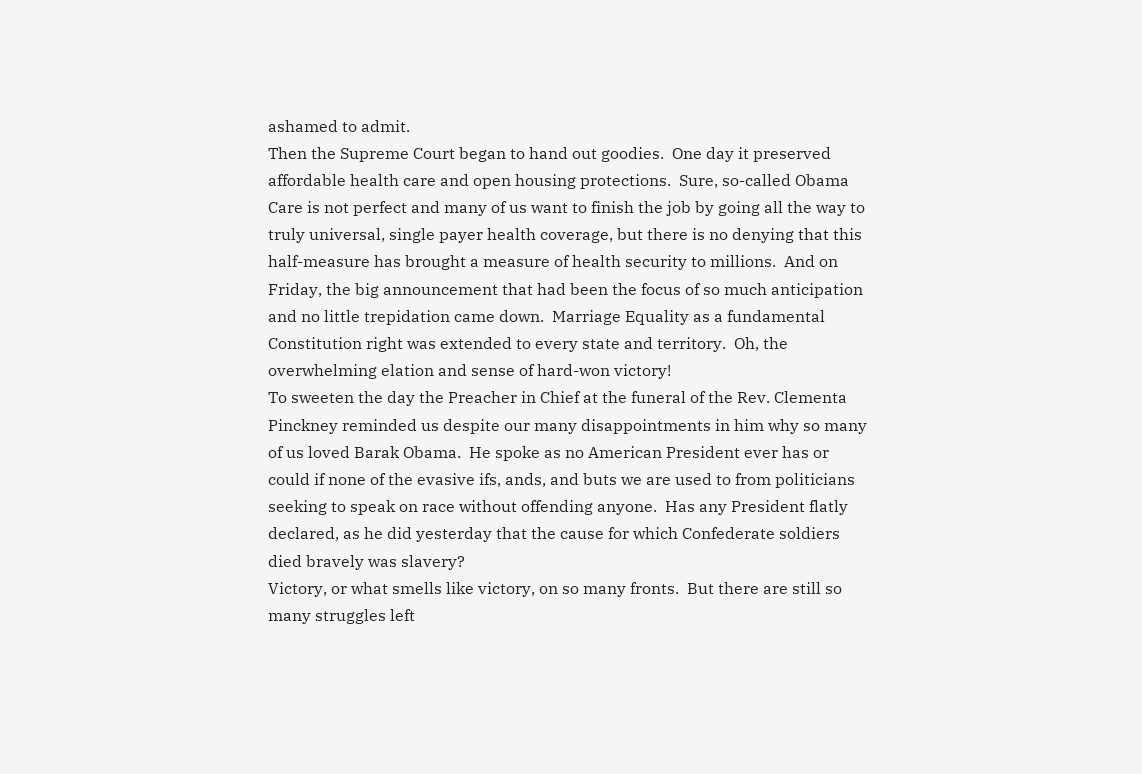ashamed to admit.
Then the Supreme Court began to hand out goodies.  One day it preserved affordable health care and open housing protections.  Sure, so-called Obama Care is not perfect and many of us want to finish the job by going all the way to truly universal, single payer health coverage, but there is no denying that this half-measure has brought a measure of health security to millions.  And on Friday, the big announcement that had been the focus of so much anticipation and no little trepidation came down.  Marriage Equality as a fundamental Constitution right was extended to every state and territory.  Oh, the overwhelming elation and sense of hard-won victory!
To sweeten the day the Preacher in Chief at the funeral of the Rev. Clementa Pinckney reminded us despite our many disappointments in him why so many of us loved Barak Obama.  He spoke as no American President ever has or could if none of the evasive ifs, ands, and buts we are used to from politicians seeking to speak on race without offending anyone.  Has any President flatly declared, as he did yesterday that the cause for which Confederate soldiers died bravely was slavery?
Victory, or what smells like victory, on so many fronts.  But there are still so many struggles left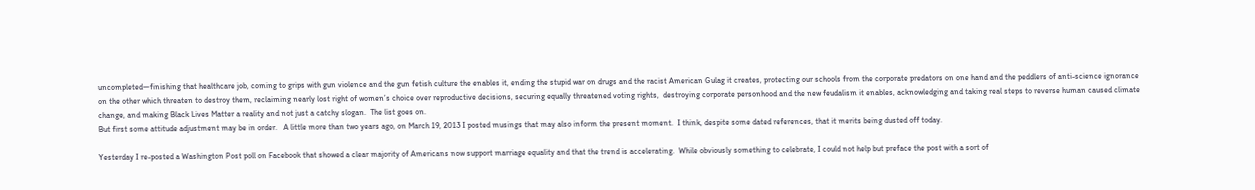uncompleted—finishing that healthcare job, coming to grips with gun violence and the gun fetish culture the enables it, ending the stupid war on drugs and the racist American Gulag it creates, protecting our schools from the corporate predators on one hand and the peddlers of anti-science ignorance on the other which threaten to destroy them, reclaiming nearly lost right of women’s choice over reproductive decisions, securing equally threatened voting rights,  destroying corporate personhood and the new feudalism it enables, acknowledging and taking real steps to reverse human caused climate change, and making Black Lives Matter a reality and not just a catchy slogan.  The list goes on.
But first some attitude adjustment may be in order.   A little more than two years ago, on March 19, 2013 I posted musings that may also inform the present moment.  I think, despite some dated references, that it merits being dusted off today.

Yesterday I re-posted a Washington Post poll on Facebook that showed a clear majority of Americans now support marriage equality and that the trend is accelerating.  While obviously something to celebrate, I could not help but preface the post with a sort of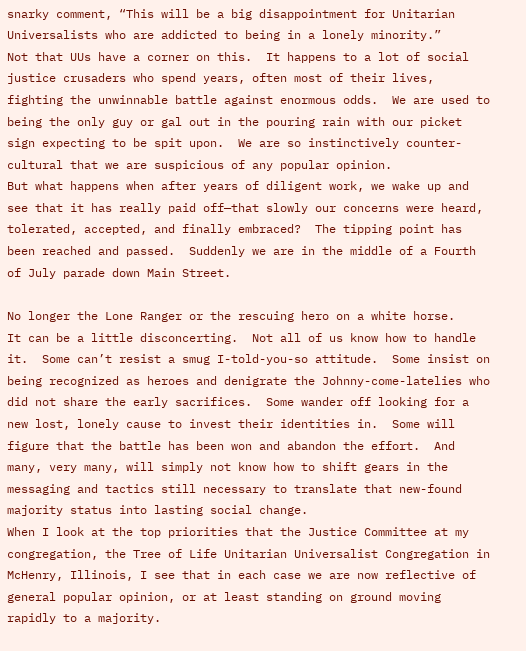snarky comment, “This will be a big disappointment for Unitarian Universalists who are addicted to being in a lonely minority.”
Not that UUs have a corner on this.  It happens to a lot of social justice crusaders who spend years, often most of their lives, fighting the unwinnable battle against enormous odds.  We are used to being the only guy or gal out in the pouring rain with our picket sign expecting to be spit upon.  We are so instinctively counter-cultural that we are suspicious of any popular opinion.
But what happens when after years of diligent work, we wake up and see that it has really paid off—that slowly our concerns were heard, tolerated, accepted, and finally embraced?  The tipping point has been reached and passed.  Suddenly we are in the middle of a Fourth of July parade down Main Street.

No longer the Lone Ranger or the rescuing hero on a white horse.
It can be a little disconcerting.  Not all of us know how to handle it.  Some can’t resist a smug I-told-you-so attitude.  Some insist on being recognized as heroes and denigrate the Johnny-come-latelies who did not share the early sacrifices.  Some wander off looking for a new lost, lonely cause to invest their identities in.  Some will figure that the battle has been won and abandon the effort.  And many, very many, will simply not know how to shift gears in the messaging and tactics still necessary to translate that new-found majority status into lasting social change.
When I look at the top priorities that the Justice Committee at my congregation, the Tree of Life Unitarian Universalist Congregation in McHenry, Illinois, I see that in each case we are now reflective of general popular opinion, or at least standing on ground moving rapidly to a majority.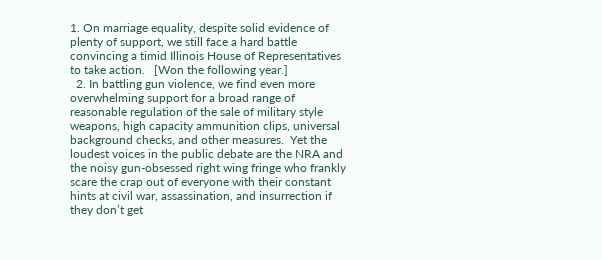1. On marriage equality, despite solid evidence of plenty of support, we still face a hard battle convincing a timid Illinois House of Representatives to take action.   [Won the following year.]
  2. In battling gun violence, we find even more overwhelming support for a broad range of reasonable regulation of the sale of military style weapons, high capacity ammunition clips, universal background checks, and other measures.  Yet the loudest voices in the public debate are the NRA and the noisy gun-obsessed right wing fringe who frankly scare the crap out of everyone with their constant hints at civil war, assassination, and insurrection if they don’t get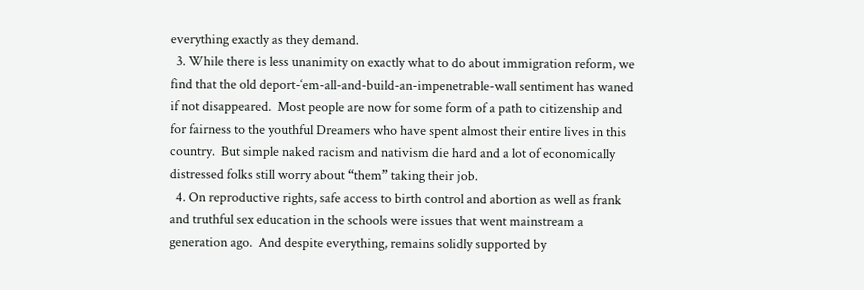everything exactly as they demand.
  3. While there is less unanimity on exactly what to do about immigration reform, we find that the old deport-‘em-all-and-build-an-impenetrable-wall sentiment has waned if not disappeared.  Most people are now for some form of a path to citizenship and for fairness to the youthful Dreamers who have spent almost their entire lives in this country.  But simple naked racism and nativism die hard and a lot of economically distressed folks still worry about “them” taking their job.
  4. On reproductive rights, safe access to birth control and abortion as well as frank and truthful sex education in the schools were issues that went mainstream a generation ago.  And despite everything, remains solidly supported by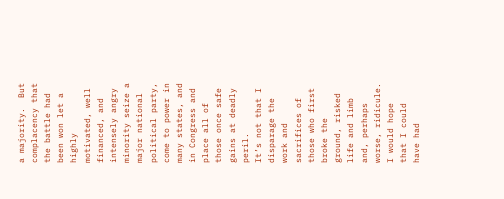a majority.  But complacency that the battle had been won let a highly motivated, well financed, and intensely angry minority seize a major national political party, come to power in many states, and in Congress and place all of those once safe gains at deadly peril.
It’s not that I disparage the work and sacrifices of those who first broke the ground, risked life and limb and, perhaps worse, ridicule.  I would hope that I could have had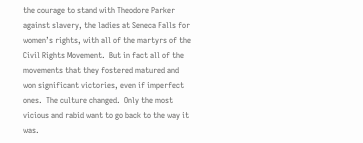the courage to stand with Theodore Parker against slavery, the ladies at Seneca Falls for women’s rights, with all of the martyrs of the Civil Rights Movement.  But in fact all of the movements that they fostered matured and won significant victories, even if imperfect ones.  The culture changed.  Only the most vicious and rabid want to go back to the way it was.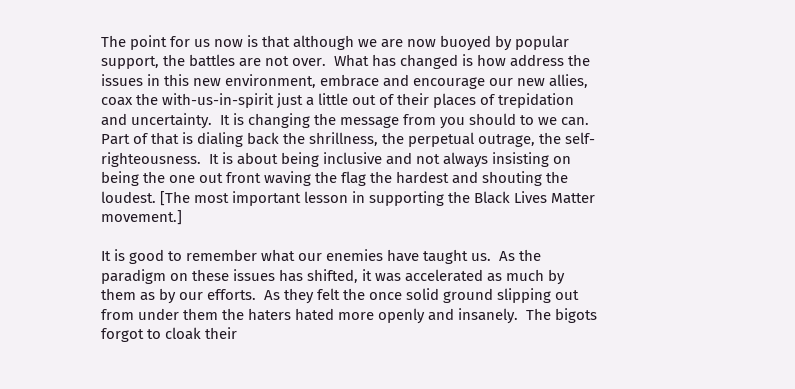The point for us now is that although we are now buoyed by popular support, the battles are not over.  What has changed is how address the issues in this new environment, embrace and encourage our new allies, coax the with-us-in-spirit just a little out of their places of trepidation and uncertainty.  It is changing the message from you should to we can.
Part of that is dialing back the shrillness, the perpetual outrage, the self-righteousness.  It is about being inclusive and not always insisting on being the one out front waving the flag the hardest and shouting the loudest. [The most important lesson in supporting the Black Lives Matter movement.]

It is good to remember what our enemies have taught us.  As the paradigm on these issues has shifted, it was accelerated as much by them as by our efforts.  As they felt the once solid ground slipping out from under them the haters hated more openly and insanely.  The bigots forgot to cloak their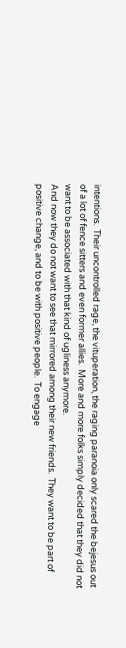intentions.  Their uncontrolled rage, the vituperation, the raging paranoia only scared the bejesus out of a lot of fence sitters and even former allies.  More and more folks simply decided that they did not want to be associated with that kind of ugliness anymore.
And now they do not want to see that mirrored among their new friends.  They want to be part of positive change, and to be with positive people.  To engage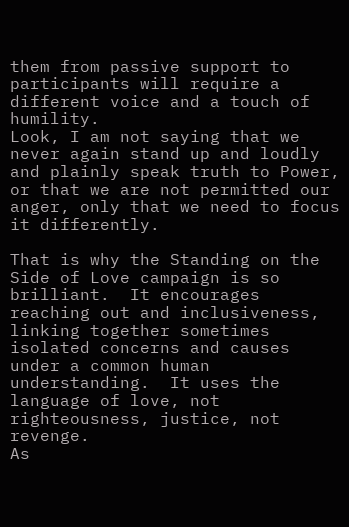them from passive support to participants will require a different voice and a touch of humility.
Look, I am not saying that we never again stand up and loudly and plainly speak truth to Power, or that we are not permitted our anger, only that we need to focus it differently.

That is why the Standing on the Side of Love campaign is so brilliant.  It encourages reaching out and inclusiveness, linking together sometimes isolated concerns and causes under a common human understanding.  It uses the language of love, not righteousness, justice, not revenge.
As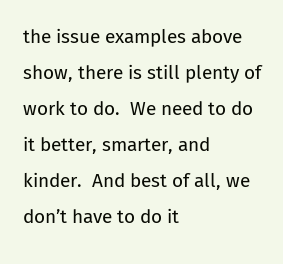the issue examples above show, there is still plenty of work to do.  We need to do it better, smarter, and kinder.  And best of all, we don’t have to do it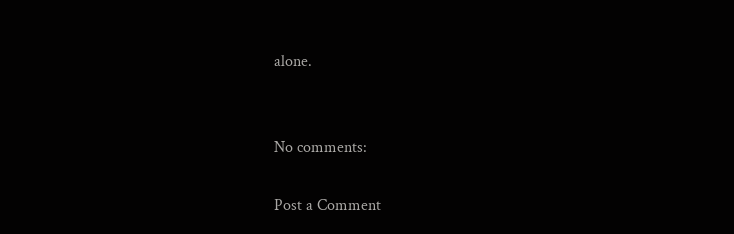alone.


No comments:

Post a Comment